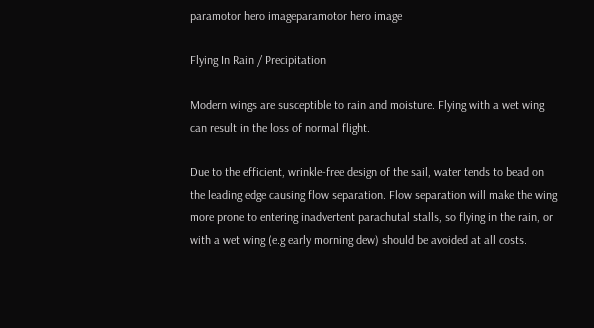paramotor hero imageparamotor hero image

Flying In Rain / Precipitation

Modern wings are susceptible to rain and moisture. Flying with a wet wing can result in the loss of normal flight.

Due to the efficient, wrinkle-free design of the sail, water tends to bead on the leading edge causing flow separation. Flow separation will make the wing more prone to entering inadvertent parachutal stalls, so flying in the rain, or with a wet wing (e.g early morning dew) should be avoided at all costs.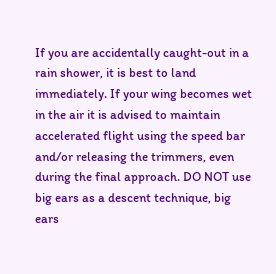If you are accidentally caught-out in a rain shower, it is best to land immediately. If your wing becomes wet in the air it is advised to maintain accelerated flight using the speed bar and/or releasing the trimmers, even during the final approach. DO NOT use big ears as a descent technique, big ears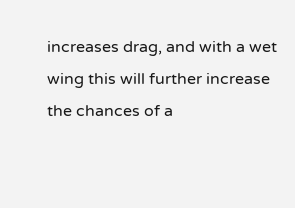increases drag, and with a wet wing this will further increase the chances of a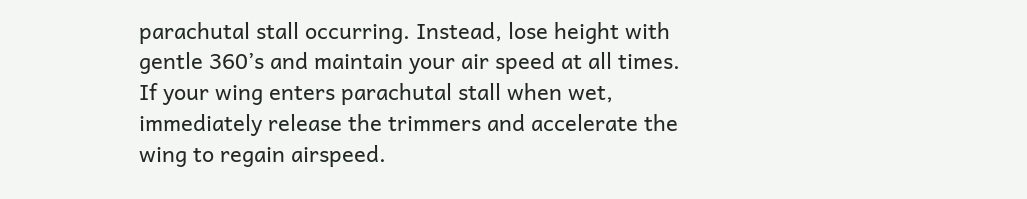parachutal stall occurring. Instead, lose height with gentle 360’s and maintain your air speed at all times. If your wing enters parachutal stall when wet, immediately release the trimmers and accelerate the wing to regain airspeed.